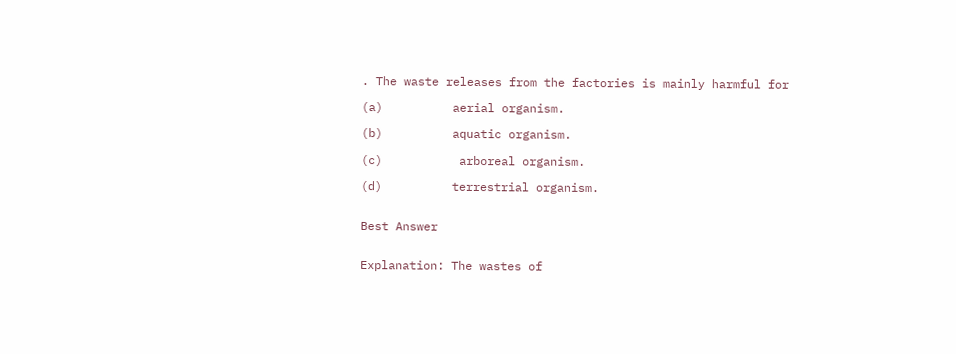. The waste releases from the factories is mainly harmful for

(a)          aerial organism.

(b)          aquatic organism.

(c)           arboreal organism.

(d)          terrestrial organism.


Best Answer


Explanation: The wastes of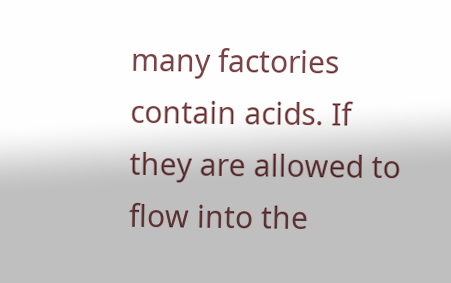many factories contain acids. If they are allowed to flow into the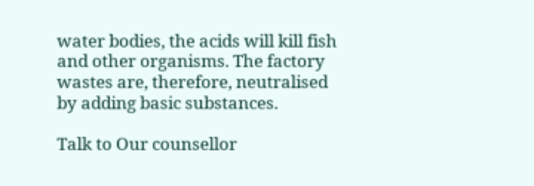water bodies, the acids will kill fish and other organisms. The factory wastes are, therefore, neutralised by adding basic substances.

Talk to Our counsellor